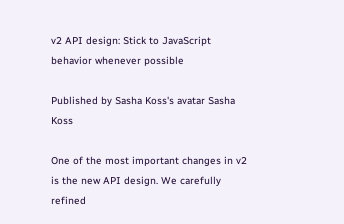v2 API design: Stick to JavaScript behavior whenever possible

Published by Sasha Koss's avatar Sasha Koss

One of the most important changes in v2 is the new API design. We carefully refined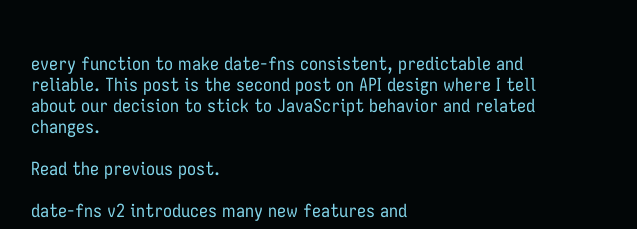every function to make date-fns consistent, predictable and reliable. This post is the second post on API design where I tell about our decision to stick to JavaScript behavior and related changes.

Read the previous post.

date-fns v2 introduces many new features and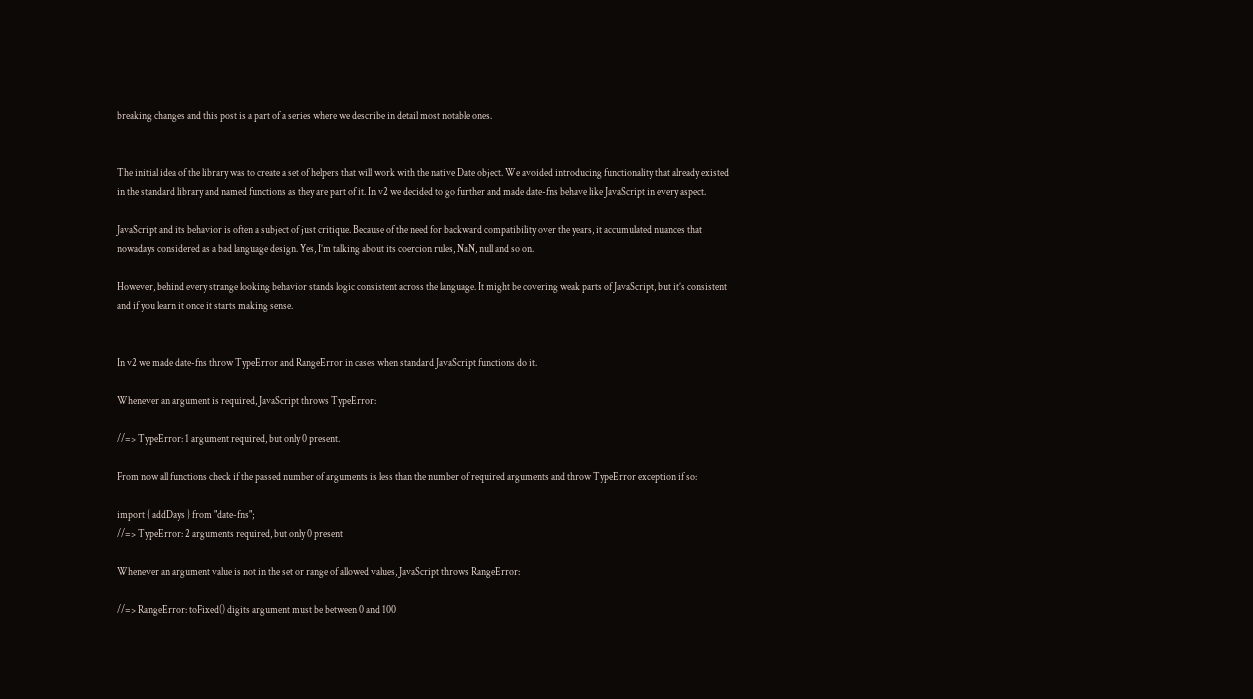breaking changes and this post is a part of a series where we describe in detail most notable ones.


The initial idea of the library was to create a set of helpers that will work with the native Date object. We avoided introducing functionality that already existed in the standard library and named functions as they are part of it. In v2 we decided to go further and made date-fns behave like JavaScript in every aspect.

JavaScript and its behavior is often a subject of just critique. Because of the need for backward compatibility over the years, it accumulated nuances that nowadays considered as a bad language design. Yes, I’m talking about its coercion rules, NaN, null and so on.

However, behind every strange looking behavior stands logic consistent across the language. It might be covering weak parts of JavaScript, but it’s consistent and if you learn it once it starts making sense.


In v2 we made date-fns throw TypeError and RangeError in cases when standard JavaScript functions do it.

Whenever an argument is required, JavaScript throws TypeError:

//=> TypeError: 1 argument required, but only 0 present.

From now all functions check if the passed number of arguments is less than the number of required arguments and throw TypeError exception if so:

import { addDays } from "date-fns";
//=> TypeError: 2 arguments required, but only 0 present

Whenever an argument value is not in the set or range of allowed values, JavaScript throws RangeError:

//=> RangeError: toFixed() digits argument must be between 0 and 100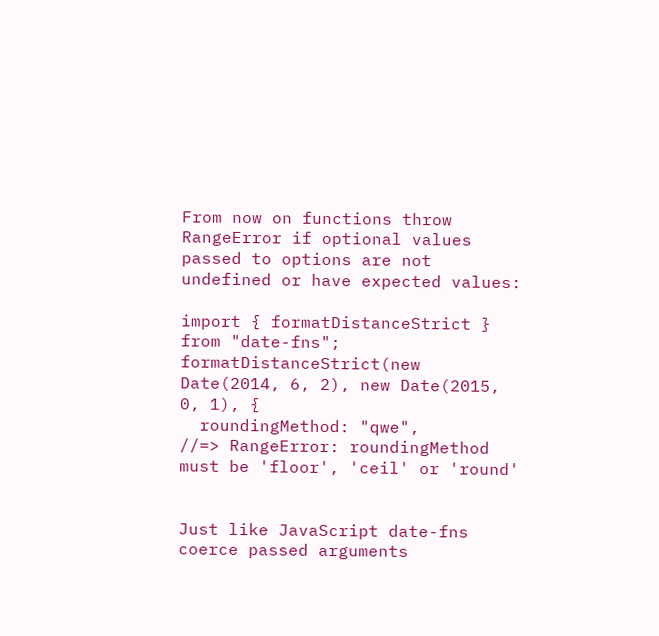From now on functions throw RangeError if optional values passed to options are not undefined or have expected values:

import { formatDistanceStrict } from "date-fns";
formatDistanceStrict(new Date(2014, 6, 2), new Date(2015, 0, 1), {
  roundingMethod: "qwe",
//=> RangeError: roundingMethod must be 'floor', 'ceil' or 'round'


Just like JavaScript date-fns coerce passed arguments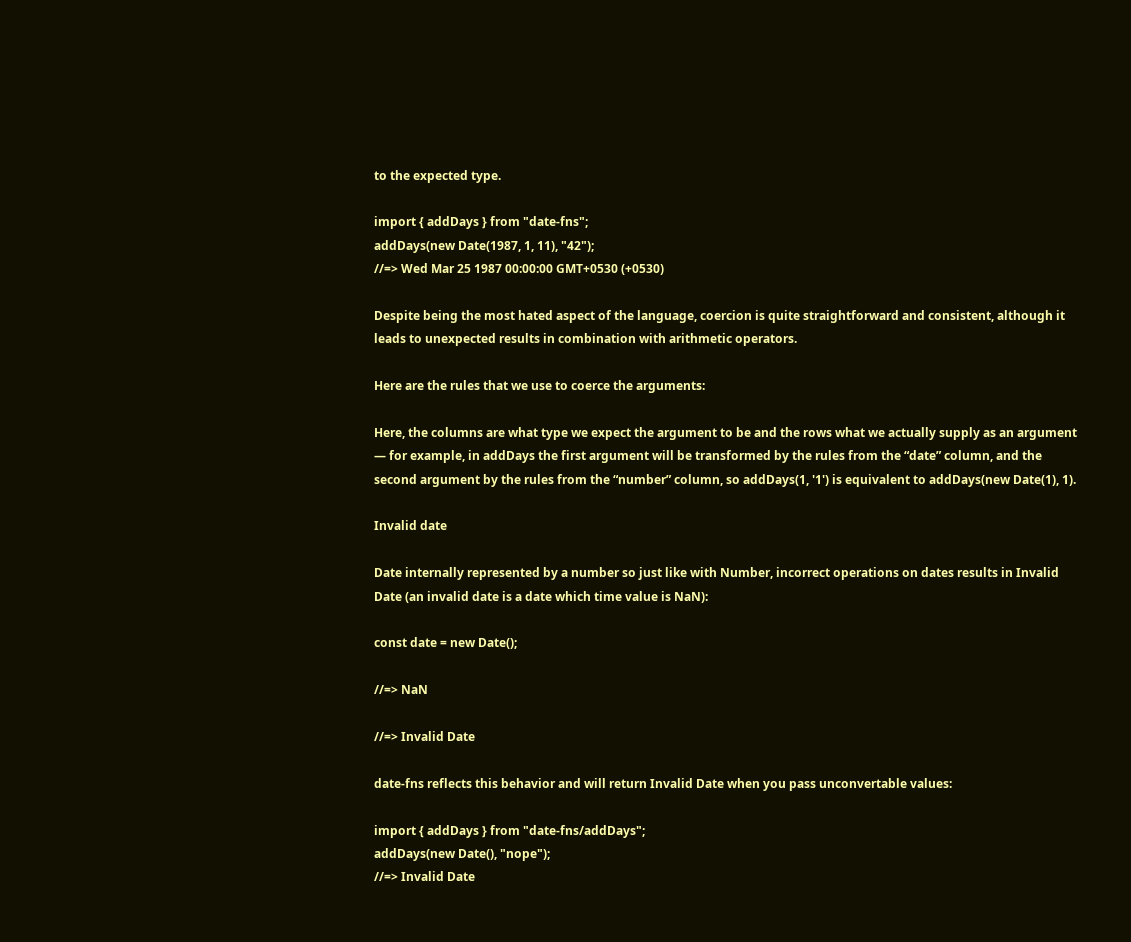to the expected type.

import { addDays } from "date-fns";
addDays(new Date(1987, 1, 11), "42");
//=> Wed Mar 25 1987 00:00:00 GMT+0530 (+0530)

Despite being the most hated aspect of the language, coercion is quite straightforward and consistent, although it leads to unexpected results in combination with arithmetic operators.

Here are the rules that we use to coerce the arguments:

Here, the columns are what type we expect the argument to be and the rows what we actually supply as an argument — for example, in addDays the first argument will be transformed by the rules from the “date” column, and the second argument by the rules from the “number” column, so addDays(1, '1') is equivalent to addDays(new Date(1), 1).

Invalid date

Date internally represented by a number so just like with Number, incorrect operations on dates results in Invalid Date (an invalid date is a date which time value is NaN):

const date = new Date();

//=> NaN

//=> Invalid Date

date-fns reflects this behavior and will return Invalid Date when you pass unconvertable values:

import { addDays } from "date-fns/addDays";
addDays(new Date(), "nope");
//=> Invalid Date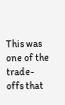This was one of the trade-offs that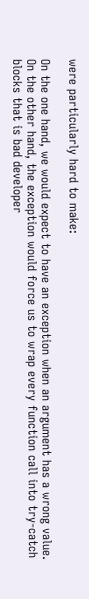were particularly hard to make:

On the one hand, we would expect to have an exception when an argument has a wrong value. On the other hand, the exception would force us to wrap every function call into try-catch blocks that is bad developer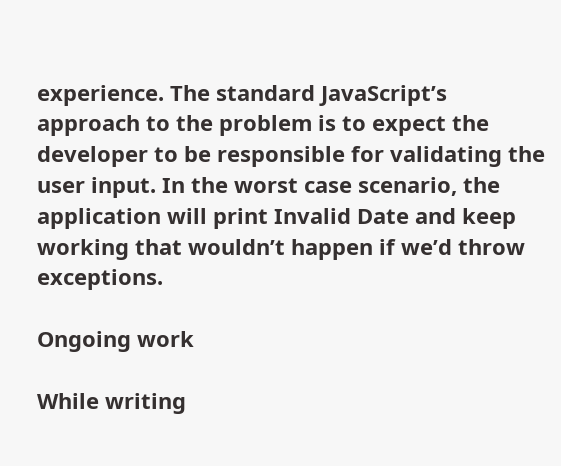experience. The standard JavaScript’s approach to the problem is to expect the developer to be responsible for validating the user input. In the worst case scenario, the application will print Invalid Date and keep working that wouldn’t happen if we’d throw exceptions.

Ongoing work

While writing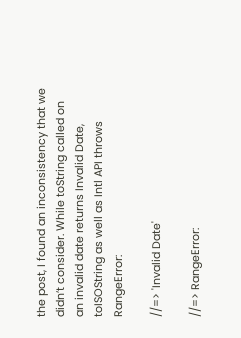the post, I found an inconsistency that we didn’t consider. While toString called on an invalid date returns Invalid Date, toISOString as well as Intl API throws RangeError:

//=> 'Invalid Date'

//=> RangeError: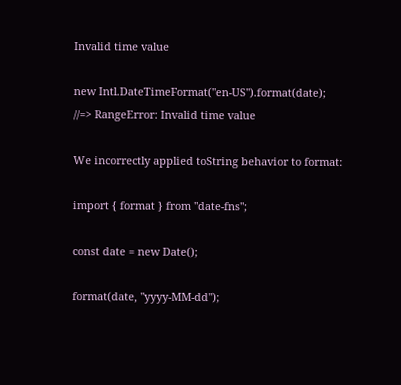Invalid time value

new Intl.DateTimeFormat("en-US").format(date);
//=> RangeError: Invalid time value

We incorrectly applied toString behavior to format:

import { format } from "date-fns";

const date = new Date();

format(date, "yyyy-MM-dd");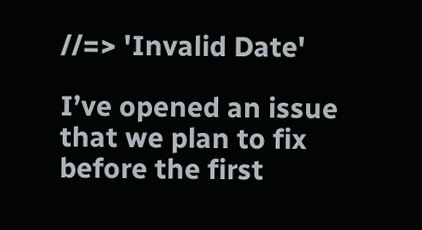//=> 'Invalid Date'

I’ve opened an issue that we plan to fix before the first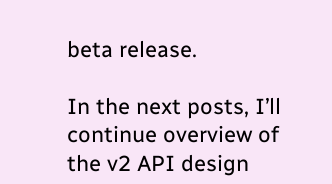beta release.

In the next posts, I’ll continue overview of the v2 API design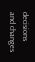decisions and changes